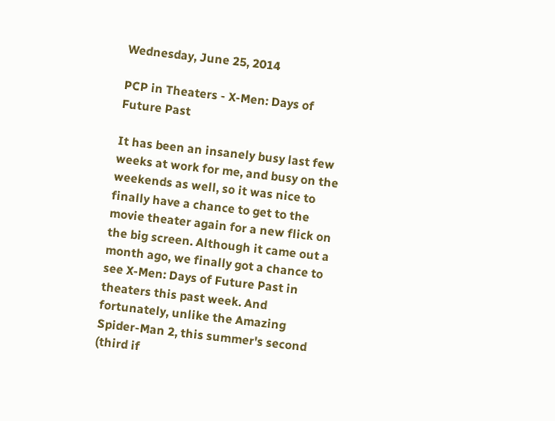Wednesday, June 25, 2014

PCP in Theaters - X-Men: Days of Future Past

It has been an insanely busy last few weeks at work for me, and busy on the weekends as well, so it was nice to finally have a chance to get to the movie theater again for a new flick on the big screen. Although it came out a month ago, we finally got a chance to see X-Men: Days of Future Past in theaters this past week. And fortunately, unlike the Amazing Spider-Man 2, this summer's second (third if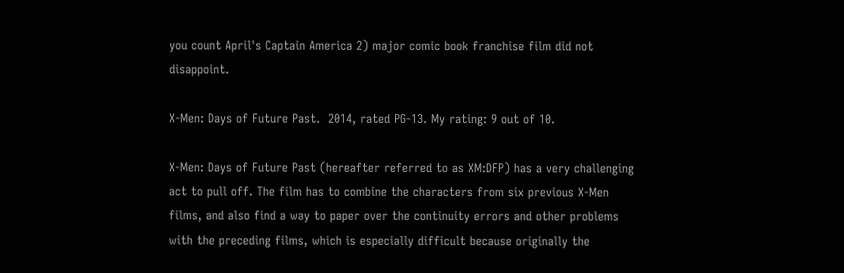you count April's Captain America 2) major comic book franchise film did not disappoint.

X-Men: Days of Future Past.  2014, rated PG-13. My rating: 9 out of 10.

X-Men: Days of Future Past (hereafter referred to as XM:DFP) has a very challenging act to pull off. The film has to combine the characters from six previous X-Men films, and also find a way to paper over the continuity errors and other problems with the preceding films, which is especially difficult because originally the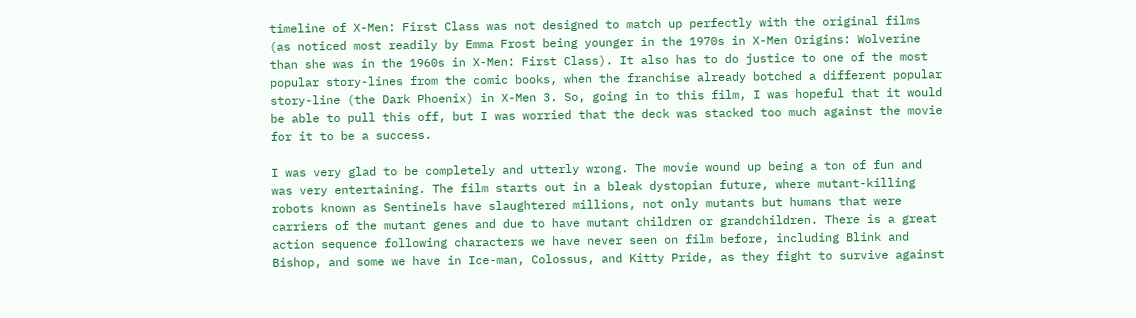timeline of X-Men: First Class was not designed to match up perfectly with the original films (as noticed most readily by Emma Frost being younger in the 1970s in X-Men Origins: Wolverine than she was in the 1960s in X-Men: First Class). It also has to do justice to one of the most popular story-lines from the comic books, when the franchise already botched a different popular story-line (the Dark Phoenix) in X-Men 3. So, going in to this film, I was hopeful that it would be able to pull this off, but I was worried that the deck was stacked too much against the movie for it to be a success.

I was very glad to be completely and utterly wrong. The movie wound up being a ton of fun and was very entertaining. The film starts out in a bleak dystopian future, where mutant-killing robots known as Sentinels have slaughtered millions, not only mutants but humans that were carriers of the mutant genes and due to have mutant children or grandchildren. There is a great action sequence following characters we have never seen on film before, including Blink and Bishop, and some we have in Ice-man, Colossus, and Kitty Pride, as they fight to survive against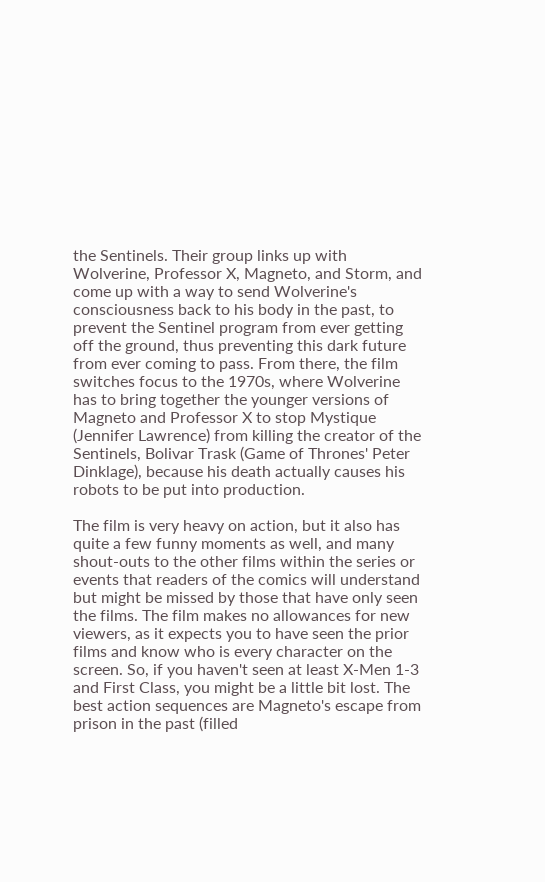the Sentinels. Their group links up with Wolverine, Professor X, Magneto, and Storm, and come up with a way to send Wolverine's consciousness back to his body in the past, to prevent the Sentinel program from ever getting off the ground, thus preventing this dark future from ever coming to pass. From there, the film switches focus to the 1970s, where Wolverine has to bring together the younger versions of Magneto and Professor X to stop Mystique (Jennifer Lawrence) from killing the creator of the Sentinels, Bolivar Trask (Game of Thrones' Peter Dinklage), because his death actually causes his robots to be put into production.

The film is very heavy on action, but it also has quite a few funny moments as well, and many shout-outs to the other films within the series or events that readers of the comics will understand but might be missed by those that have only seen the films. The film makes no allowances for new viewers, as it expects you to have seen the prior films and know who is every character on the screen. So, if you haven't seen at least X-Men 1-3 and First Class, you might be a little bit lost. The best action sequences are Magneto's escape from prison in the past (filled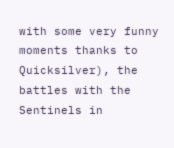with some very funny moments thanks to Quicksilver), the battles with the Sentinels in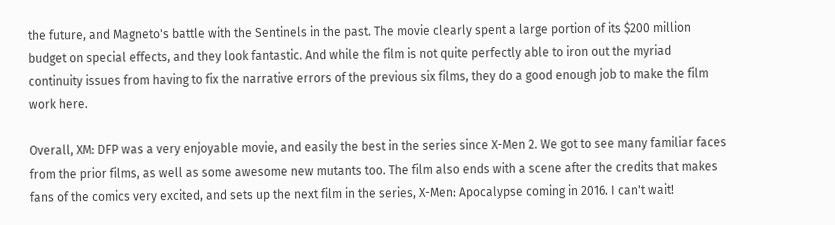the future, and Magneto's battle with the Sentinels in the past. The movie clearly spent a large portion of its $200 million budget on special effects, and they look fantastic. And while the film is not quite perfectly able to iron out the myriad continuity issues from having to fix the narrative errors of the previous six films, they do a good enough job to make the film work here.

Overall, XM: DFP was a very enjoyable movie, and easily the best in the series since X-Men 2. We got to see many familiar faces from the prior films, as well as some awesome new mutants too. The film also ends with a scene after the credits that makes fans of the comics very excited, and sets up the next film in the series, X-Men: Apocalypse coming in 2016. I can't wait!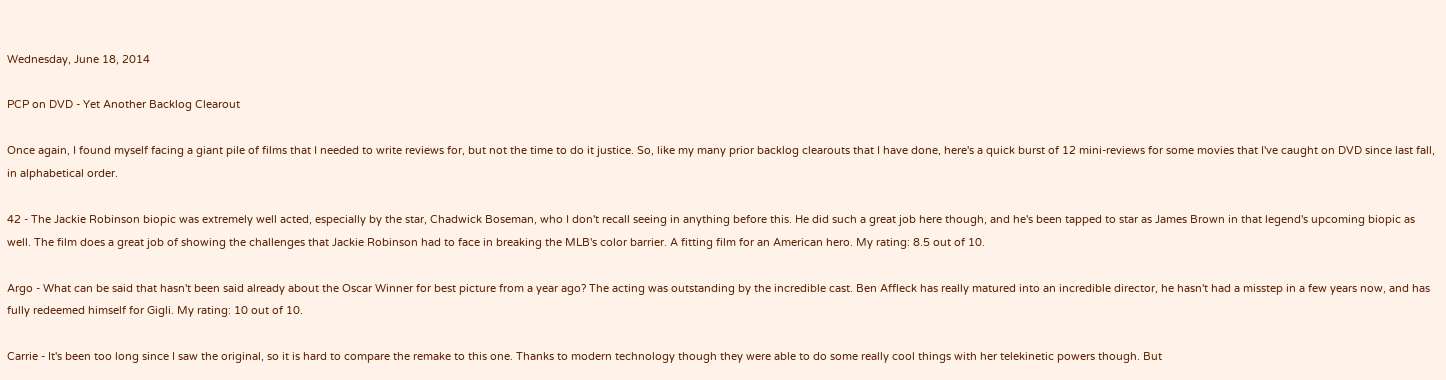Wednesday, June 18, 2014

PCP on DVD - Yet Another Backlog Clearout

Once again, I found myself facing a giant pile of films that I needed to write reviews for, but not the time to do it justice. So, like my many prior backlog clearouts that I have done, here's a quick burst of 12 mini-reviews for some movies that I've caught on DVD since last fall, in alphabetical order.

42 - The Jackie Robinson biopic was extremely well acted, especially by the star, Chadwick Boseman, who I don't recall seeing in anything before this. He did such a great job here though, and he's been tapped to star as James Brown in that legend's upcoming biopic as well. The film does a great job of showing the challenges that Jackie Robinson had to face in breaking the MLB's color barrier. A fitting film for an American hero. My rating: 8.5 out of 10.

Argo - What can be said that hasn't been said already about the Oscar Winner for best picture from a year ago? The acting was outstanding by the incredible cast. Ben Affleck has really matured into an incredible director, he hasn't had a misstep in a few years now, and has fully redeemed himself for Gigli. My rating: 10 out of 10.

Carrie - It's been too long since I saw the original, so it is hard to compare the remake to this one. Thanks to modern technology though they were able to do some really cool things with her telekinetic powers though. But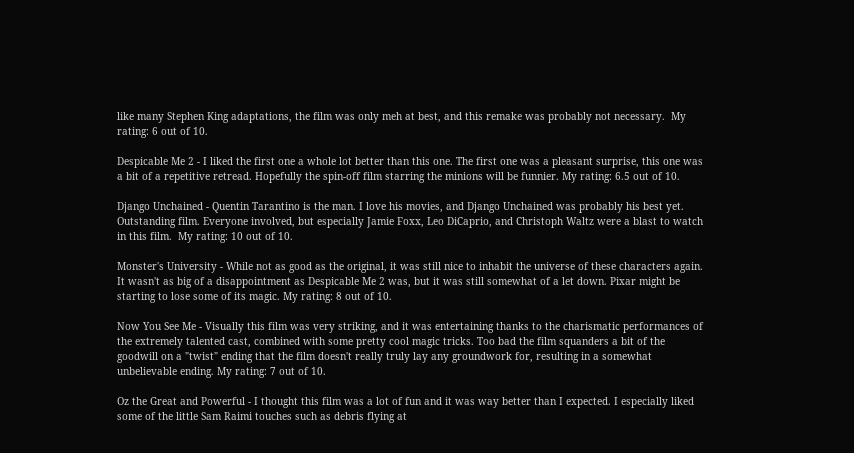like many Stephen King adaptations, the film was only meh at best, and this remake was probably not necessary.  My rating: 6 out of 10.

Despicable Me 2 - I liked the first one a whole lot better than this one. The first one was a pleasant surprise, this one was a bit of a repetitive retread. Hopefully the spin-off film starring the minions will be funnier. My rating: 6.5 out of 10.

Django Unchained - Quentin Tarantino is the man. I love his movies, and Django Unchained was probably his best yet. Outstanding film. Everyone involved, but especially Jamie Foxx, Leo DiCaprio, and Christoph Waltz were a blast to watch in this film.  My rating: 10 out of 10.

Monster's University - While not as good as the original, it was still nice to inhabit the universe of these characters again. It wasn't as big of a disappointment as Despicable Me 2 was, but it was still somewhat of a let down. Pixar might be starting to lose some of its magic. My rating: 8 out of 10.

Now You See Me - Visually this film was very striking, and it was entertaining thanks to the charismatic performances of the extremely talented cast, combined with some pretty cool magic tricks. Too bad the film squanders a bit of the goodwill on a "twist" ending that the film doesn't really truly lay any groundwork for, resulting in a somewhat unbelievable ending. My rating: 7 out of 10.

Oz the Great and Powerful - I thought this film was a lot of fun and it was way better than I expected. I especially liked some of the little Sam Raimi touches such as debris flying at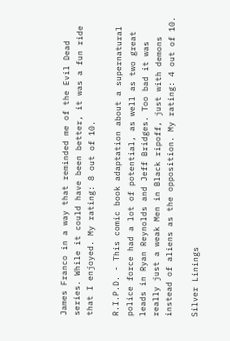James Franco in a way that reminded me of the Evil Dead series. While it could have been better, it was a fun ride that I enjoyed. My rating: 8 out of 10.

R.I.P.D. - This comic book adaptation about a supernatural police force had a lot of potential, as well as two great leads in Ryan Reynolds and Jeff Bridges. Too bad it was really just a weak Men in Black ripoff, just with demons instead of aliens as the opposition. My rating: 4 out of 10.

Silver Linings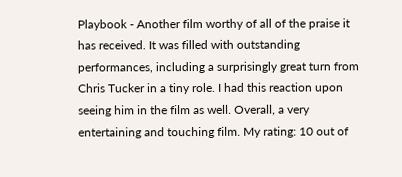Playbook - Another film worthy of all of the praise it has received. It was filled with outstanding performances, including a surprisingly great turn from Chris Tucker in a tiny role. I had this reaction upon seeing him in the film as well. Overall, a very entertaining and touching film. My rating: 10 out of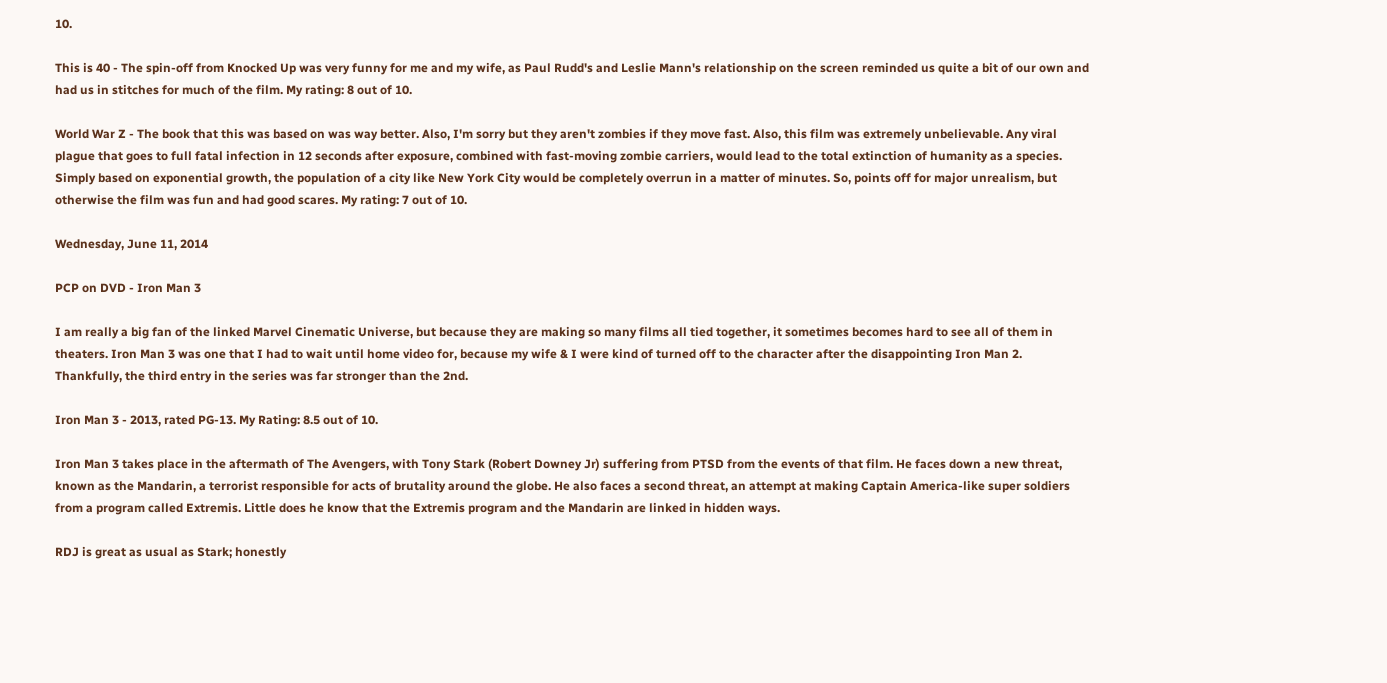10.

This is 40 - The spin-off from Knocked Up was very funny for me and my wife, as Paul Rudd's and Leslie Mann's relationship on the screen reminded us quite a bit of our own and had us in stitches for much of the film. My rating: 8 out of 10.

World War Z - The book that this was based on was way better. Also, I'm sorry but they aren't zombies if they move fast. Also, this film was extremely unbelievable. Any viral plague that goes to full fatal infection in 12 seconds after exposure, combined with fast-moving zombie carriers, would lead to the total extinction of humanity as a species. Simply based on exponential growth, the population of a city like New York City would be completely overrun in a matter of minutes. So, points off for major unrealism, but otherwise the film was fun and had good scares. My rating: 7 out of 10.

Wednesday, June 11, 2014

PCP on DVD - Iron Man 3

I am really a big fan of the linked Marvel Cinematic Universe, but because they are making so many films all tied together, it sometimes becomes hard to see all of them in theaters. Iron Man 3 was one that I had to wait until home video for, because my wife & I were kind of turned off to the character after the disappointing Iron Man 2. Thankfully, the third entry in the series was far stronger than the 2nd.

Iron Man 3 - 2013, rated PG-13. My Rating: 8.5 out of 10.

Iron Man 3 takes place in the aftermath of The Avengers, with Tony Stark (Robert Downey Jr) suffering from PTSD from the events of that film. He faces down a new threat, known as the Mandarin, a terrorist responsible for acts of brutality around the globe. He also faces a second threat, an attempt at making Captain America-like super soldiers from a program called Extremis. Little does he know that the Extremis program and the Mandarin are linked in hidden ways.

RDJ is great as usual as Stark; honestly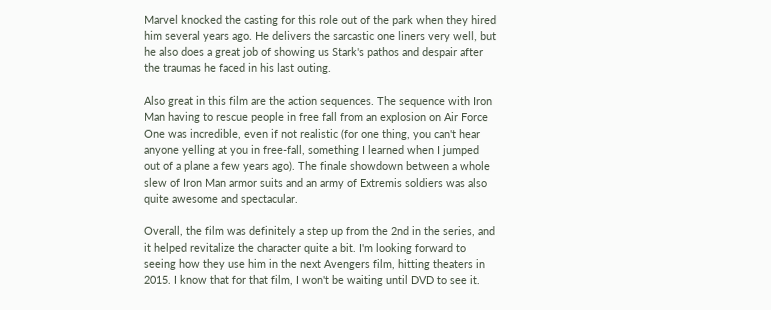Marvel knocked the casting for this role out of the park when they hired him several years ago. He delivers the sarcastic one liners very well, but he also does a great job of showing us Stark's pathos and despair after the traumas he faced in his last outing.

Also great in this film are the action sequences. The sequence with Iron Man having to rescue people in free fall from an explosion on Air Force One was incredible, even if not realistic (for one thing, you can't hear anyone yelling at you in free-fall, something I learned when I jumped out of a plane a few years ago). The finale showdown between a whole slew of Iron Man armor suits and an army of Extremis soldiers was also quite awesome and spectacular.

Overall, the film was definitely a step up from the 2nd in the series, and it helped revitalize the character quite a bit. I'm looking forward to seeing how they use him in the next Avengers film, hitting theaters in 2015. I know that for that film, I won't be waiting until DVD to see it.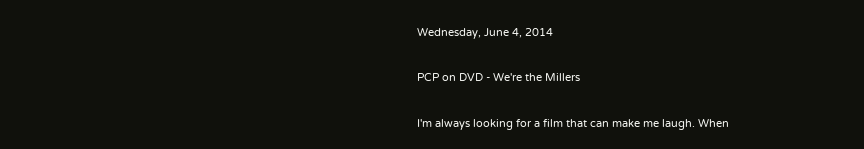Wednesday, June 4, 2014

PCP on DVD - We're the Millers

I'm always looking for a film that can make me laugh. When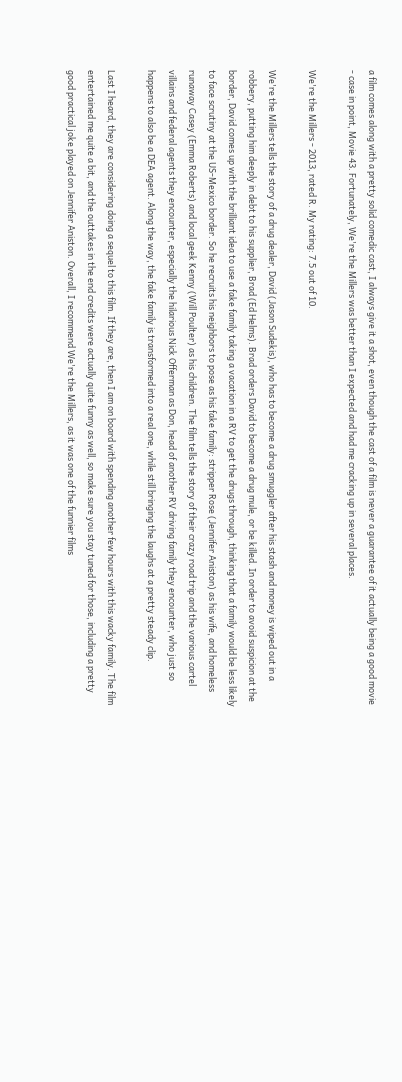a film comes along with a pretty solid comedic cast, I always give it a shot, even though the cast of a film is never a guarantee of it actually being a good movie - case in point, Movie 43. Fortunately, We're the Millers was better than I expected and had me cracking up in several places.

We're the Millers - 2013, rated R. My rating: 7.5 out of 10.

We're the Millers tells the story of a drug dealer, David (Jason Sudekis), who has to become a drug smuggler after his stash and money is wiped out in a robbery, putting him deeply in debt to his supplier, Brad (Ed Helms). Brad orders David to become a drug mule, or be killed. In order to avoid suspicion at the border, David comes up with the brilliant idea to use a fake family taking a vacation in a RV to get the drugs through, thinking that a family would be less likely to face scrutiny at the US-Mexico border. So he recruits his neighbors to pose as his fake family: stripper Rose (Jennifer Aniston) as his wife, and homeless runaway Casey (Emma Roberts) and local geek Kenny (Will Poulter) as his children. The film tells the story of their crazy road trip and the various cartel villains and federal agents they encounter, especially the hilarious Nick Offerman as Don, head of another RV driving family they encounter, who just so happens to also be a DEA agent. Along the way, the fake family is transformed into a real one, while still bringing the laughs at a pretty steady clip.

Last I heard, they are considering doing a sequel to this film. If they are, then I am on board with spending another few hours with this wacky family. The film entertained me quite a bit, and the outtakes in the end credits were actually quite funny as well, so make sure you stay tuned for those, including a pretty good practical joke played on Jennifer Aniston. Overall, I recommend We're the Millers, as it was one of the funnier films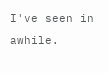I've seen in awhile.